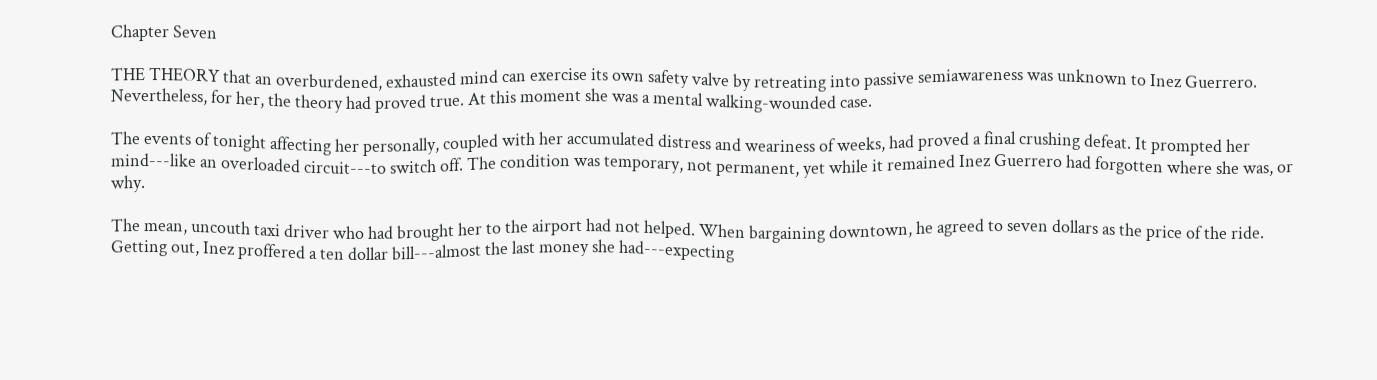Chapter Seven

THE THEORY that an overburdened, exhausted mind can exercise its own safety valve by retreating into passive semiawareness was unknown to Inez Guerrero. Nevertheless, for her, the theory had proved true. At this moment she was a mental walking-wounded case.

The events of tonight affecting her personally, coupled with her accumulated distress and weariness of weeks, had proved a final crushing defeat. It prompted her mind---like an overloaded circuit---to switch off. The condition was temporary, not permanent, yet while it remained Inez Guerrero had forgotten where she was, or why.

The mean, uncouth taxi driver who had brought her to the airport had not helped. When bargaining downtown, he agreed to seven dollars as the price of the ride. Getting out, Inez proffered a ten dollar bill---almost the last money she had---expecting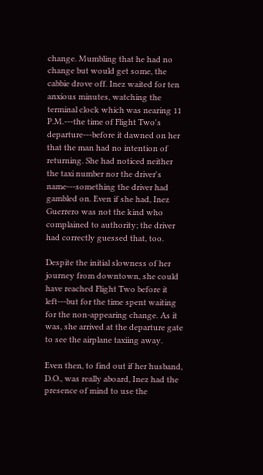change. Mumbling that he had no change but would get some, the cabbie drove off. Inez waited for ten anxious minutes, watching the terminal clock which was nearing 11 P.M.---the time of Flight Two's departure---before it dawned on her that the man had no intention of returning. She had noticed neither the taxi number nor the driver's name---something the driver had gambled on. Even if she had, Inez Guerrero was not the kind who complained to authority; the driver had correctly guessed that, too.

Despite the initial slowness of her journey from downtown, she could have reached Flight Two before it left---but for the time spent waiting for the non-appearing change. As it was, she arrived at the departure gate to see the airplane taxiing away.

Even then, to find out if her husband, D.O., was really aboard, Inez had the presence of mind to use the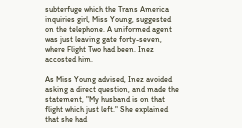subterfuge which the Trans America inquiries girl, Miss Young, suggested on the telephone. A uniformed agent was just leaving gate forty-seven, where Flight Two had been. Inez accosted him.

As Miss Young advised, Inez avoided asking a direct question, and made the statement, "My husband is on that flight which just left." She explained that she had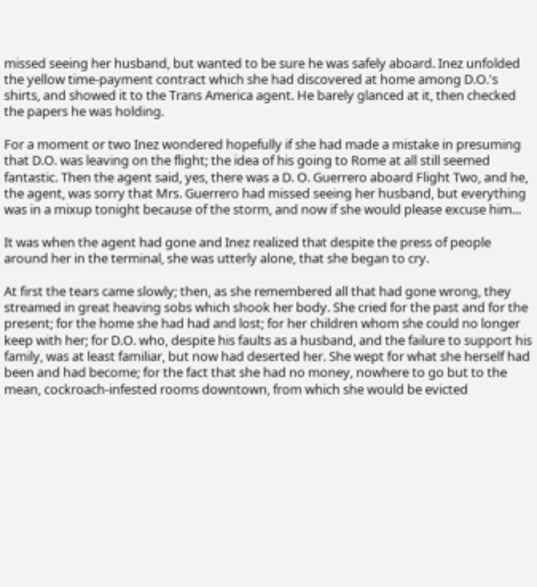missed seeing her husband, but wanted to be sure he was safely aboard. Inez unfolded the yellow time-payment contract which she had discovered at home among D.O.'s shirts, and showed it to the Trans America agent. He barely glanced at it, then checked the papers he was holding.

For a moment or two Inez wondered hopefully if she had made a mistake in presuming that D.O. was leaving on the flight; the idea of his going to Rome at all still seemed fantastic. Then the agent said, yes, there was a D. O. Guerrero aboard Flight Two, and he, the agent, was sorry that Mrs. Guerrero had missed seeing her husband, but everything was in a mixup tonight because of the storm, and now if she would please excuse him...

It was when the agent had gone and Inez realized that despite the press of people around her in the terminal, she was utterly alone, that she began to cry.

At first the tears came slowly; then, as she remembered all that had gone wrong, they streamed in great heaving sobs which shook her body. She cried for the past and for the present; for the home she had had and lost; for her children whom she could no longer keep with her; for D.O. who, despite his faults as a husband, and the failure to support his family, was at least familiar, but now had deserted her. She wept for what she herself had been and had become; for the fact that she had no money, nowhere to go but to the mean, cockroach-infested rooms downtown, from which she would be evicted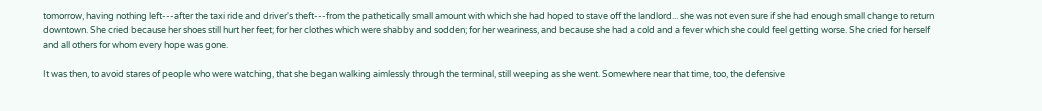tomorrow, having nothing left---after the taxi ride and driver's theft---from the pathetically small amount with which she had hoped to stave off the landlord... she was not even sure if she had enough small change to return downtown. She cried because her shoes still hurt her feet; for her clothes which were shabby and sodden; for her weariness, and because she had a cold and a fever which she could feel getting worse. She cried for herself and all others for whom every hope was gone.

It was then, to avoid stares of people who were watching, that she began walking aimlessly through the terminal, still weeping as she went. Somewhere near that time, too, the defensive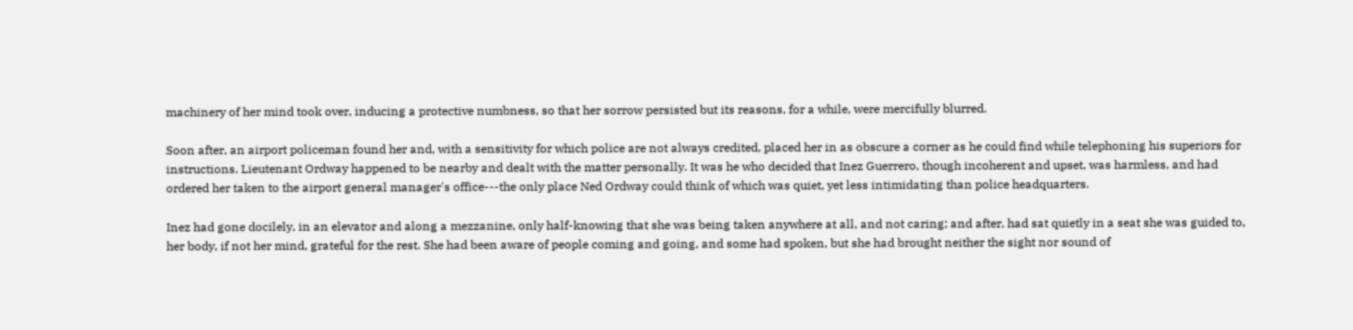machinery of her mind took over, inducing a protective numbness, so that her sorrow persisted but its reasons, for a while, were mercifully blurred.

Soon after, an airport policeman found her and, with a sensitivity for which police are not always credited, placed her in as obscure a corner as he could find while telephoning his superiors for instructions. Lieutenant Ordway happened to be nearby and dealt with the matter personally. It was he who decided that Inez Guerrero, though incoherent and upset, was harmless, and had ordered her taken to the airport general manager's office---the only place Ned Ordway could think of which was quiet, yet less intimidating than police headquarters.

Inez had gone docilely, in an elevator and along a mezzanine, only half-knowing that she was being taken anywhere at all, and not caring; and after, had sat quietly in a seat she was guided to, her body, if not her mind, grateful for the rest. She had been aware of people coming and going, and some had spoken, but she had brought neither the sight nor sound of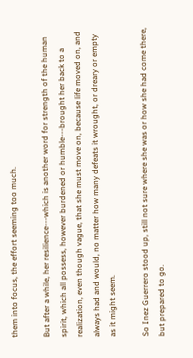them into focus, the effort seeming too much.

But after a while, her resilience---which is another word for strength of the human spirit, which all possess, however burdened or humble---brought her back to a realization, even though vague, that she must move on, because life moved on, and always had and would, no matter how many defeats it wrought, or dreary or empty as it might seem.

So Inez Guerrero stood up, still not sure where she was or how she had come there, but prepared to go.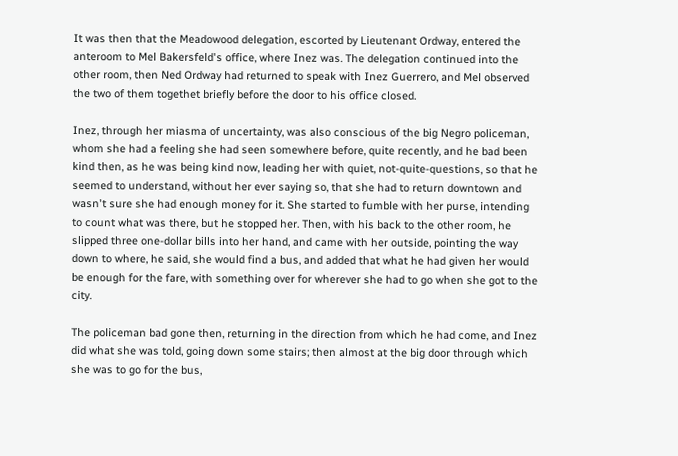It was then that the Meadowood delegation, escorted by Lieutenant Ordway, entered the anteroom to Mel Bakersfeld's office, where Inez was. The delegation continued into the other room, then Ned Ordway had returned to speak with Inez Guerrero, and Mel observed the two of them togethet briefly before the door to his office closed.

Inez, through her miasma of uncertainty, was also conscious of the big Negro policeman, whom she had a feeling she had seen somewhere before, quite recently, and he bad been kind then, as he was being kind now, leading her with quiet, not-quite-questions, so that he seemed to understand, without her ever saying so, that she had to return downtown and wasn't sure she had enough money for it. She started to fumble with her purse, intending to count what was there, but he stopped her. Then, with his back to the other room, he slipped three one-dollar bills into her hand, and came with her outside, pointing the way down to where, he said, she would find a bus, and added that what he had given her would be enough for the fare, with something over for wherever she had to go when she got to the city.

The policeman bad gone then, returning in the direction from which he had come, and Inez did what she was told, going down some stairs; then almost at the big door through which she was to go for the bus,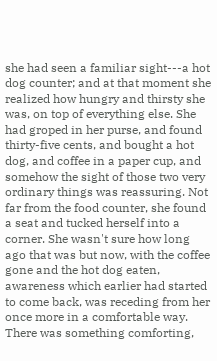she had seen a familiar sight---a hot dog counter; and at that moment she realized how hungry and thirsty she was, on top of everything else. She had groped in her purse, and found thirty-five cents, and bought a hot dog, and coffee in a paper cup, and somehow the sight of those two very ordinary things was reassuring. Not far from the food counter, she found a seat and tucked herself into a corner. She wasn't sure how long ago that was but now, with the coffee gone and the hot dog eaten, awareness which earlier had started to come back, was receding from her once more in a comfortable way. There was something comforting,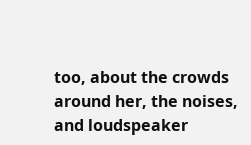too, about the crowds around her, the noises, and loudspeaker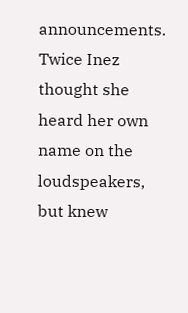announcements. Twice Inez thought she heard her own name on the loudspeakers, but knew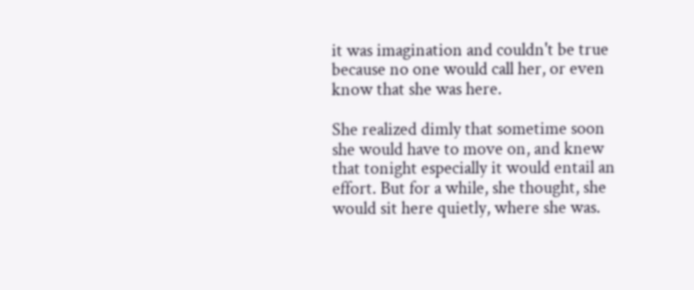it was imagination and couldn't be true because no one would call her, or even know that she was here.

She realized dimly that sometime soon she would have to move on, and knew that tonight especially it would entail an effort. But for a while, she thought, she would sit here quietly, where she was.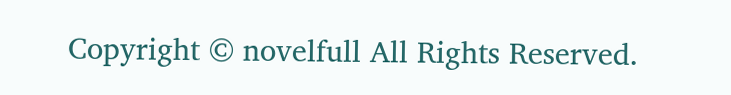Copyright © novelfull All Rights Reserved.